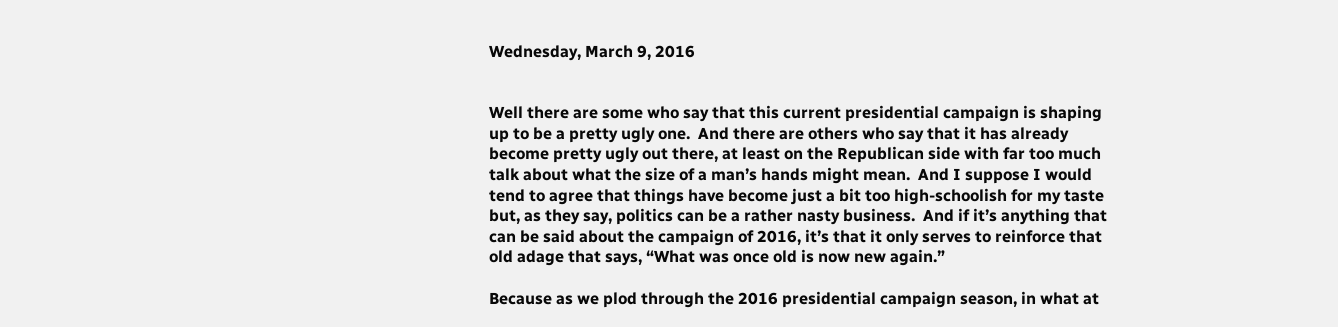Wednesday, March 9, 2016


Well there are some who say that this current presidential campaign is shaping up to be a pretty ugly one.  And there are others who say that it has already become pretty ugly out there, at least on the Republican side with far too much talk about what the size of a man’s hands might mean.  And I suppose I would tend to agree that things have become just a bit too high-schoolish for my taste but, as they say, politics can be a rather nasty business.  And if it’s anything that can be said about the campaign of 2016, it’s that it only serves to reinforce that old adage that says, “What was once old is now new again.”

Because as we plod through the 2016 presidential campaign season, in what at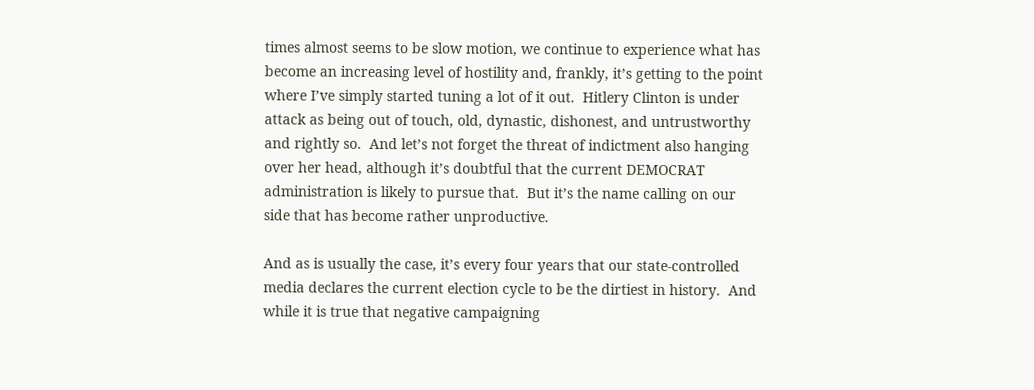times almost seems to be slow motion, we continue to experience what has become an increasing level of hostility and, frankly, it’s getting to the point where I’ve simply started tuning a lot of it out.  Hitlery Clinton is under attack as being out of touch, old, dynastic, dishonest, and untrustworthy and rightly so.  And let’s not forget the threat of indictment also hanging over her head, although it’s doubtful that the current DEMOCRAT administration is likely to pursue that.  But it’s the name calling on our side that has become rather unproductive.

And as is usually the case, it’s every four years that our state-controlled media declares the current election cycle to be the dirtiest in history.  And while it is true that negative campaigning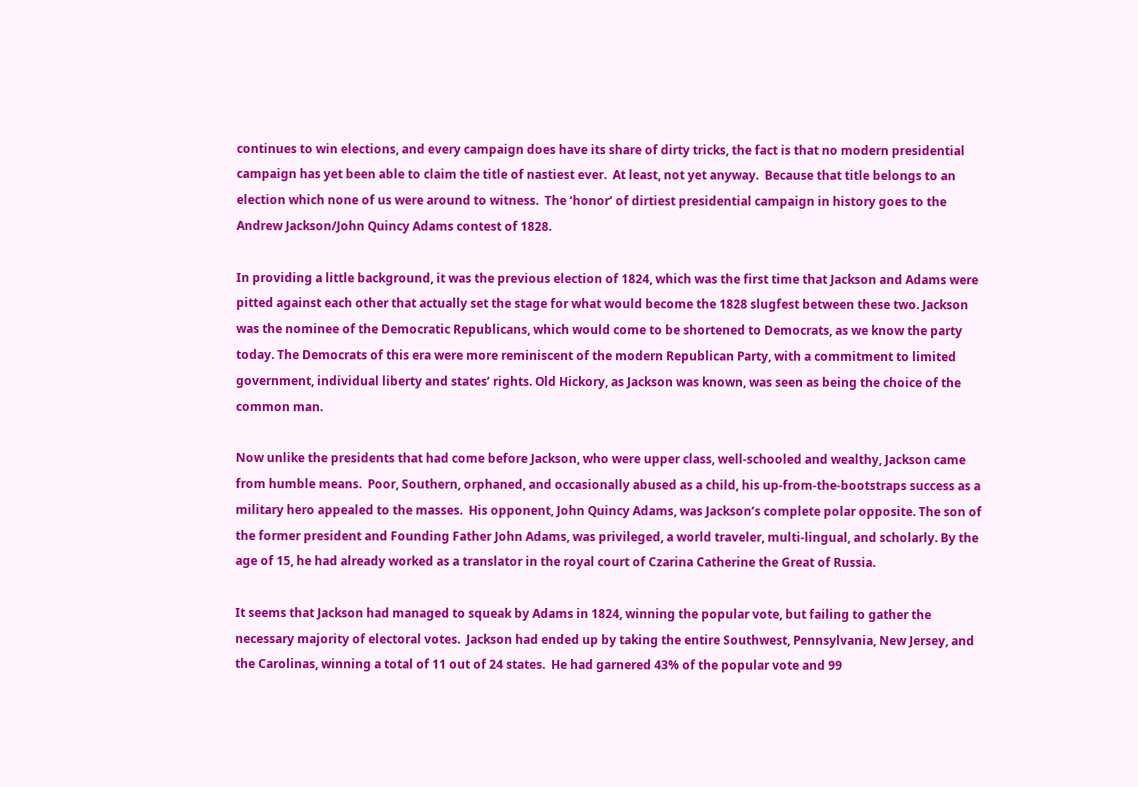continues to win elections, and every campaign does have its share of dirty tricks, the fact is that no modern presidential campaign has yet been able to claim the title of nastiest ever.  At least, not yet anyway.  Because that title belongs to an election which none of us were around to witness.  The ‘honor’ of dirtiest presidential campaign in history goes to the Andrew Jackson/John Quincy Adams contest of 1828.

In providing a little background, it was the previous election of 1824, which was the first time that Jackson and Adams were pitted against each other that actually set the stage for what would become the 1828 slugfest between these two. Jackson was the nominee of the Democratic Republicans, which would come to be shortened to Democrats, as we know the party today. The Democrats of this era were more reminiscent of the modern Republican Party, with a commitment to limited government, individual liberty and states’ rights. Old Hickory, as Jackson was known, was seen as being the choice of the common man.

Now unlike the presidents that had come before Jackson, who were upper class, well-schooled and wealthy, Jackson came from humble means.  Poor, Southern, orphaned, and occasionally abused as a child, his up-from-the-bootstraps success as a military hero appealed to the masses.  His opponent, John Quincy Adams, was Jackson’s complete polar opposite. The son of the former president and Founding Father John Adams, was privileged, a world traveler, multi-lingual, and scholarly. By the age of 15, he had already worked as a translator in the royal court of Czarina Catherine the Great of Russia.

It seems that Jackson had managed to squeak by Adams in 1824, winning the popular vote, but failing to gather the necessary majority of electoral votes.  Jackson had ended up by taking the entire Southwest, Pennsylvania, New Jersey, and the Carolinas, winning a total of 11 out of 24 states.  He had garnered 43% of the popular vote and 99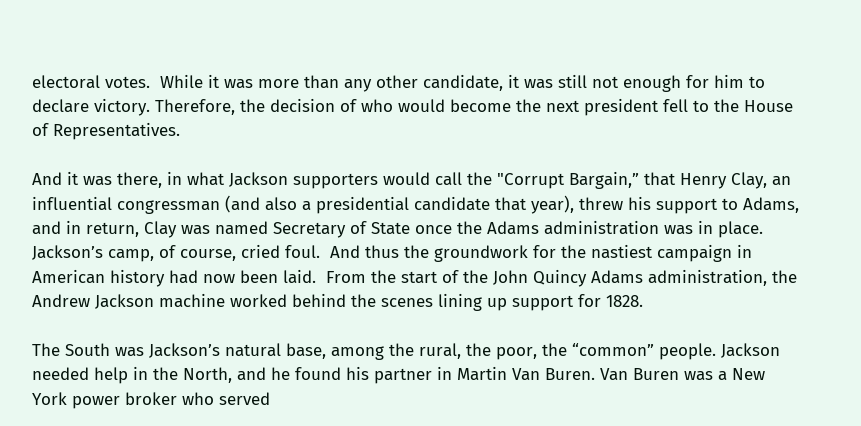electoral votes.  While it was more than any other candidate, it was still not enough for him to declare victory. Therefore, the decision of who would become the next president fell to the House of Representatives.

And it was there, in what Jackson supporters would call the "Corrupt Bargain,” that Henry Clay, an influential congressman (and also a presidential candidate that year), threw his support to Adams, and in return, Clay was named Secretary of State once the Adams administration was in place. Jackson’s camp, of course, cried foul.  And thus the groundwork for the nastiest campaign in American history had now been laid.  From the start of the John Quincy Adams administration, the Andrew Jackson machine worked behind the scenes lining up support for 1828.

The South was Jackson’s natural base, among the rural, the poor, the “common” people. Jackson needed help in the North, and he found his partner in Martin Van Buren. Van Buren was a New York power broker who served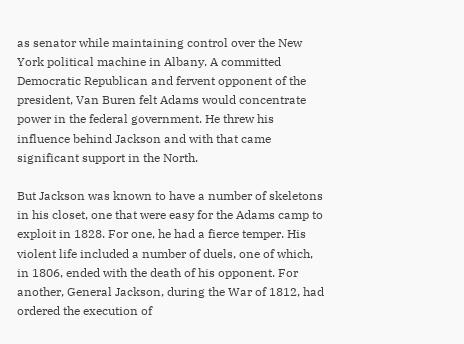as senator while maintaining control over the New York political machine in Albany. A committed Democratic Republican and fervent opponent of the president, Van Buren felt Adams would concentrate power in the federal government. He threw his influence behind Jackson and with that came significant support in the North.

But Jackson was known to have a number of skeletons in his closet, one that were easy for the Adams camp to exploit in 1828. For one, he had a fierce temper. His violent life included a number of duels, one of which, in 1806, ended with the death of his opponent. For another, General Jackson, during the War of 1812, had ordered the execution of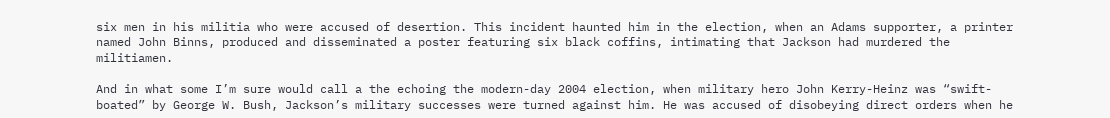six men in his militia who were accused of desertion. This incident haunted him in the election, when an Adams supporter, a printer named John Binns, produced and disseminated a poster featuring six black coffins, intimating that Jackson had murdered the militiamen.

And in what some I’m sure would call a the echoing the modern-day 2004 election, when military hero John Kerry-Heinz was “swift-boated” by George W. Bush, Jackson’s military successes were turned against him. He was accused of disobeying direct orders when he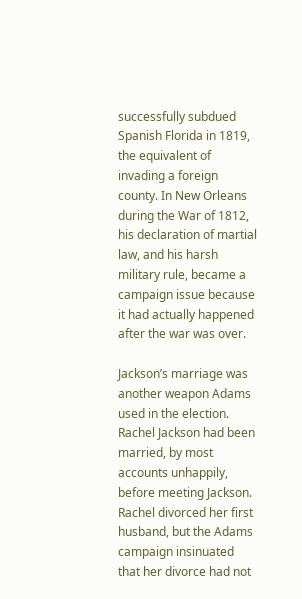successfully subdued Spanish Florida in 1819, the equivalent of invading a foreign county. In New Orleans during the War of 1812, his declaration of martial law, and his harsh military rule, became a campaign issue because it had actually happened after the war was over.

Jackson’s marriage was another weapon Adams used in the election. Rachel Jackson had been married, by most accounts unhappily, before meeting Jackson. Rachel divorced her first husband, but the Adams campaign insinuated that her divorce had not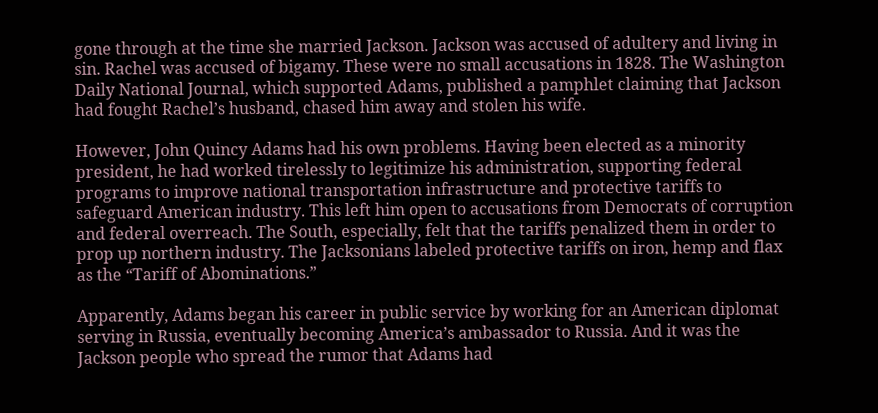gone through at the time she married Jackson. Jackson was accused of adultery and living in sin. Rachel was accused of bigamy. These were no small accusations in 1828. The Washington Daily National Journal, which supported Adams, published a pamphlet claiming that Jackson had fought Rachel’s husband, chased him away and stolen his wife.

However, John Quincy Adams had his own problems. Having been elected as a minority president, he had worked tirelessly to legitimize his administration, supporting federal programs to improve national transportation infrastructure and protective tariffs to safeguard American industry. This left him open to accusations from Democrats of corruption and federal overreach. The South, especially, felt that the tariffs penalized them in order to prop up northern industry. The Jacksonians labeled protective tariffs on iron, hemp and flax as the “Tariff of Abominations.”

Apparently, Adams began his career in public service by working for an American diplomat serving in Russia, eventually becoming America’s ambassador to Russia. And it was the Jackson people who spread the rumor that Adams had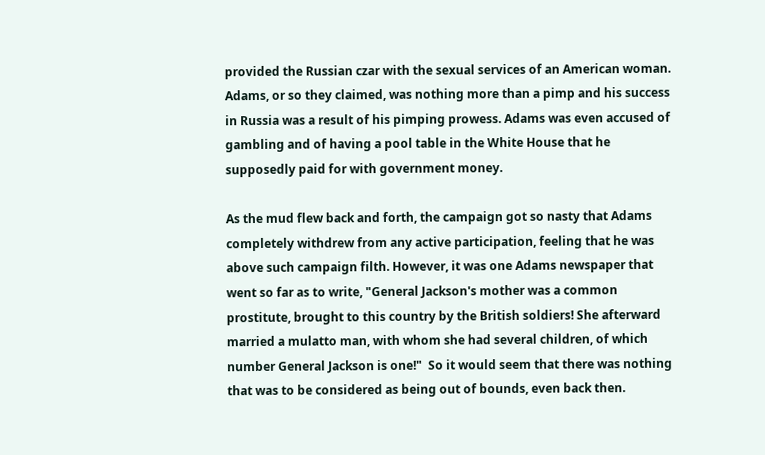provided the Russian czar with the sexual services of an American woman. Adams, or so they claimed, was nothing more than a pimp and his success in Russia was a result of his pimping prowess. Adams was even accused of gambling and of having a pool table in the White House that he supposedly paid for with government money.

As the mud flew back and forth, the campaign got so nasty that Adams completely withdrew from any active participation, feeling that he was above such campaign filth. However, it was one Adams newspaper that went so far as to write, "General Jackson's mother was a common prostitute, brought to this country by the British soldiers! She afterward married a mulatto man, with whom she had several children, of which number General Jackson is one!"  So it would seem that there was nothing that was to be considered as being out of bounds, even back then.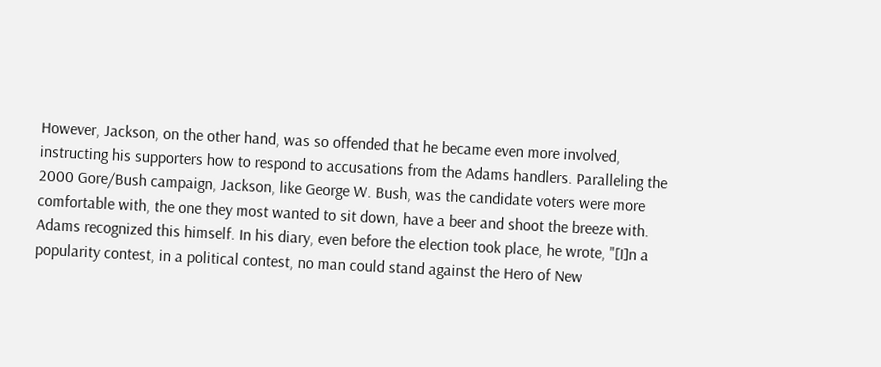However, Jackson, on the other hand, was so offended that he became even more involved, instructing his supporters how to respond to accusations from the Adams handlers. Paralleling the 2000 Gore/Bush campaign, Jackson, like George W. Bush, was the candidate voters were more comfortable with, the one they most wanted to sit down, have a beer and shoot the breeze with. Adams recognized this himself. In his diary, even before the election took place, he wrote, "[I]n a popularity contest, in a political contest, no man could stand against the Hero of New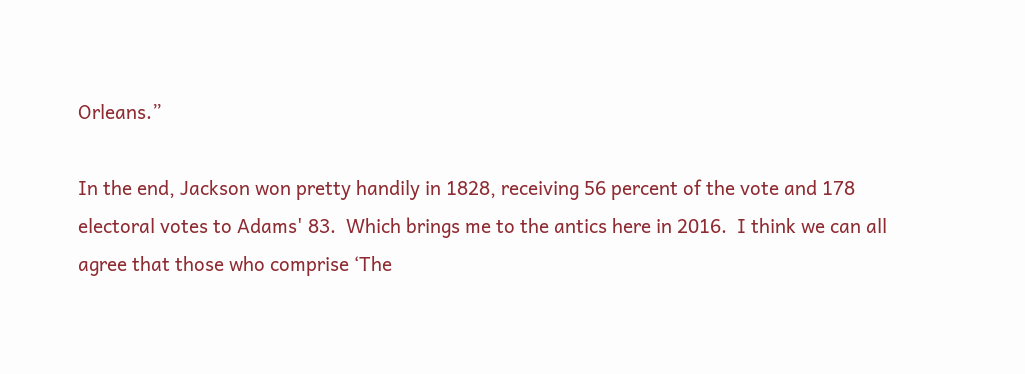Orleans.”

In the end, Jackson won pretty handily in 1828, receiving 56 percent of the vote and 178 electoral votes to Adams' 83.  Which brings me to the antics here in 2016.  I think we can all agree that those who comprise ‘The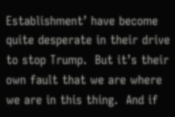Establishment’ have become quite desperate in their drive to stop Trump.  But it’s their own fault that we are where we are in this thing.  And if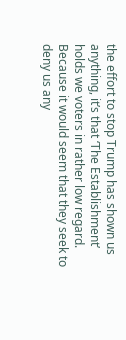the effort to stop Trump has shown us anything, it’s that ‘The Establishment’ holds we voters in rather low regard.  Because it would seem that they seek to deny us any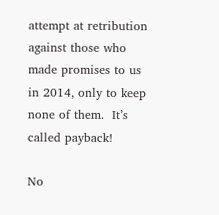attempt at retribution against those who made promises to us in 2014, only to keep none of them.  It’s called payback!

No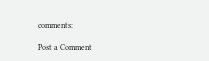comments:

Post a Comment